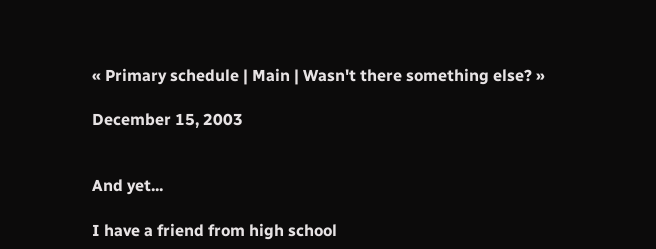« Primary schedule | Main | Wasn't there something else? »

December 15, 2003


And yet...

I have a friend from high school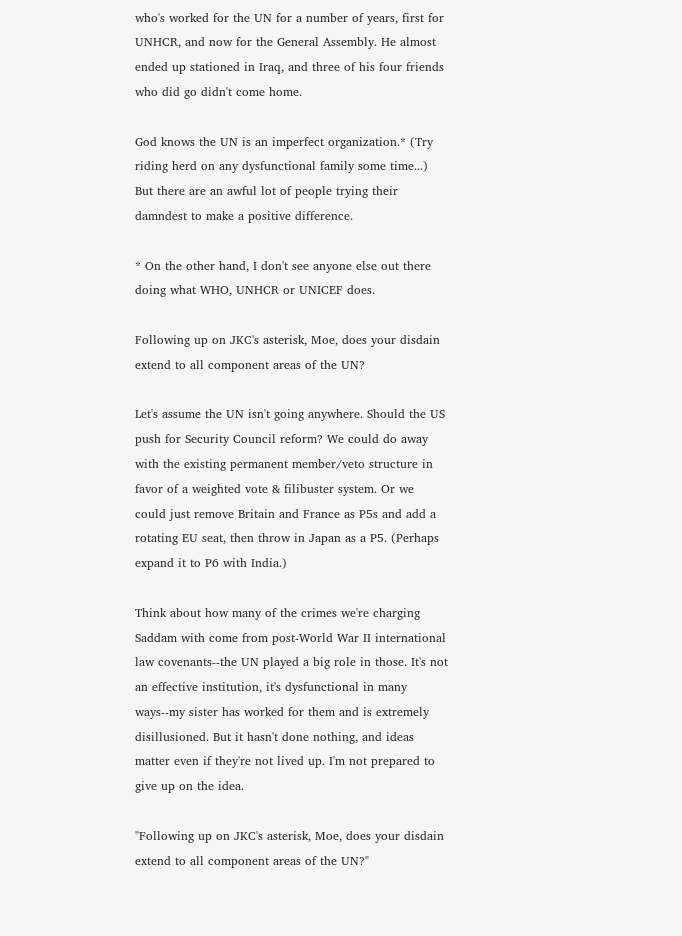who's worked for the UN for a number of years, first for UNHCR, and now for the General Assembly. He almost ended up stationed in Iraq, and three of his four friends who did go didn't come home.

God knows the UN is an imperfect organization.* (Try riding herd on any dysfunctional family some time...) But there are an awful lot of people trying their damndest to make a positive difference.

* On the other hand, I don't see anyone else out there doing what WHO, UNHCR or UNICEF does.

Following up on JKC's asterisk, Moe, does your disdain extend to all component areas of the UN?

Let's assume the UN isn't going anywhere. Should the US push for Security Council reform? We could do away with the existing permanent member/veto structure in favor of a weighted vote & filibuster system. Or we could just remove Britain and France as P5s and add a rotating EU seat, then throw in Japan as a P5. (Perhaps expand it to P6 with India.)

Think about how many of the crimes we're charging Saddam with come from post-World War II international law covenants--the UN played a big role in those. It's not an effective institution, it's dysfunctional in many ways--my sister has worked for them and is extremely disillusioned. But it hasn't done nothing, and ideas matter even if they're not lived up. I'm not prepared to give up on the idea.

"Following up on JKC's asterisk, Moe, does your disdain extend to all component areas of the UN?"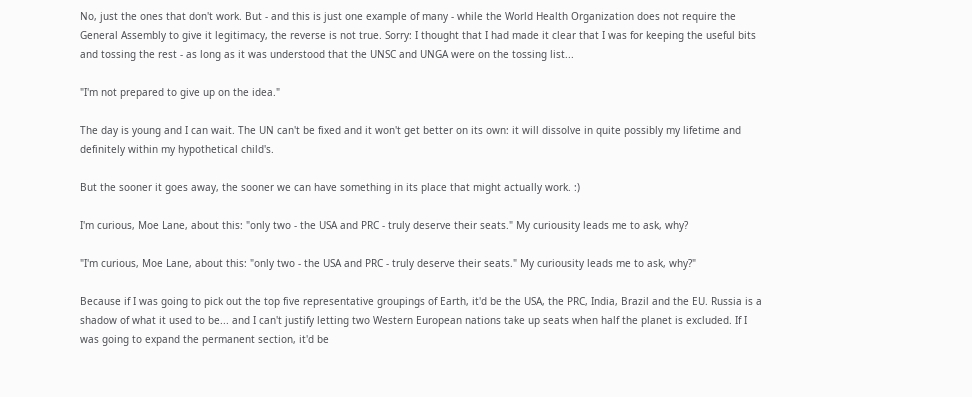No, just the ones that don't work. But - and this is just one example of many - while the World Health Organization does not require the General Assembly to give it legitimacy, the reverse is not true. Sorry: I thought that I had made it clear that I was for keeping the useful bits and tossing the rest - as long as it was understood that the UNSC and UNGA were on the tossing list...

"I'm not prepared to give up on the idea."

The day is young and I can wait. The UN can't be fixed and it won't get better on its own: it will dissolve in quite possibly my lifetime and definitely within my hypothetical child's.

But the sooner it goes away, the sooner we can have something in its place that might actually work. :)

I'm curious, Moe Lane, about this: "only two - the USA and PRC - truly deserve their seats." My curiousity leads me to ask, why?

"I'm curious, Moe Lane, about this: "only two - the USA and PRC - truly deserve their seats." My curiousity leads me to ask, why?"

Because if I was going to pick out the top five representative groupings of Earth, it'd be the USA, the PRC, India, Brazil and the EU. Russia is a shadow of what it used to be... and I can't justify letting two Western European nations take up seats when half the planet is excluded. If I was going to expand the permanent section, it'd be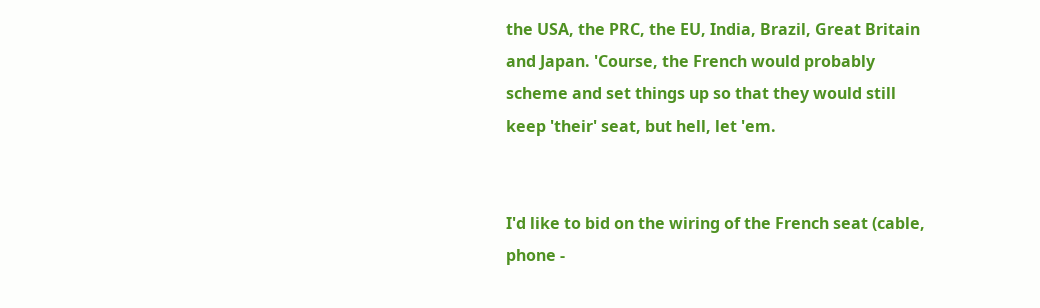the USA, the PRC, the EU, India, Brazil, Great Britain and Japan. 'Course, the French would probably scheme and set things up so that they would still keep 'their' seat, but hell, let 'em.


I'd like to bid on the wiring of the French seat (cable, phone -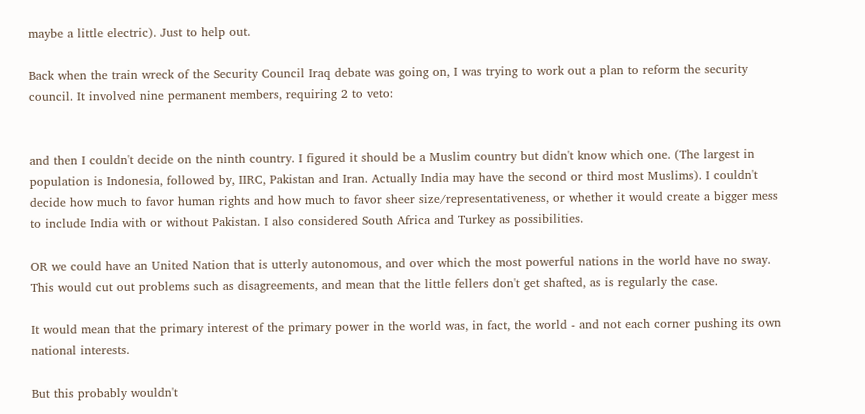maybe a little electric). Just to help out.

Back when the train wreck of the Security Council Iraq debate was going on, I was trying to work out a plan to reform the security council. It involved nine permanent members, requiring 2 to veto:


and then I couldn't decide on the ninth country. I figured it should be a Muslim country but didn't know which one. (The largest in population is Indonesia, followed by, IIRC, Pakistan and Iran. Actually India may have the second or third most Muslims). I couldn't decide how much to favor human rights and how much to favor sheer size/representativeness, or whether it would create a bigger mess to include India with or without Pakistan. I also considered South Africa and Turkey as possibilities.

OR we could have an United Nation that is utterly autonomous, and over which the most powerful nations in the world have no sway. This would cut out problems such as disagreements, and mean that the little fellers don't get shafted, as is regularly the case.

It would mean that the primary interest of the primary power in the world was, in fact, the world - and not each corner pushing its own national interests.

But this probably wouldn't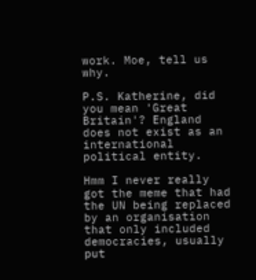work. Moe, tell us why.

P.S. Katherine, did you mean 'Great Britain'? England does not exist as an international political entity.

Hmm I never really got the meme that had the UN being replaced by an organisation that only included democracies, usually put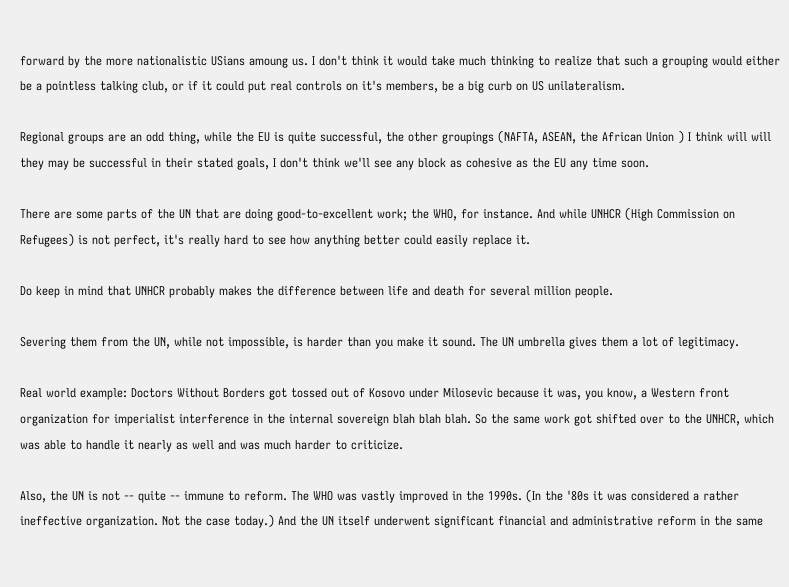forward by the more nationalistic USians amoung us. I don't think it would take much thinking to realize that such a grouping would either be a pointless talking club, or if it could put real controls on it's members, be a big curb on US unilateralism.

Regional groups are an odd thing, while the EU is quite successful, the other groupings (NAFTA, ASEAN, the African Union ) I think will will they may be successful in their stated goals, I don't think we'll see any block as cohesive as the EU any time soon.

There are some parts of the UN that are doing good-to-excellent work; the WHO, for instance. And while UNHCR (High Commission on Refugees) is not perfect, it's really hard to see how anything better could easily replace it.

Do keep in mind that UNHCR probably makes the difference between life and death for several million people.

Severing them from the UN, while not impossible, is harder than you make it sound. The UN umbrella gives them a lot of legitimacy.

Real world example: Doctors Without Borders got tossed out of Kosovo under Milosevic because it was, you know, a Western front organization for imperialist interference in the internal sovereign blah blah blah. So the same work got shifted over to the UNHCR, which was able to handle it nearly as well and was much harder to criticize.

Also, the UN is not -- quite -- immune to reform. The WHO was vastly improved in the 1990s. (In the '80s it was considered a rather ineffective organization. Not the case today.) And the UN itself underwent significant financial and administrative reform in the same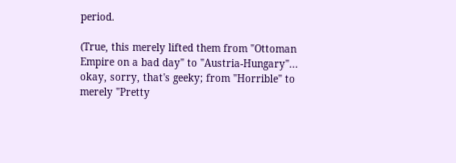period.

(True, this merely lifted them from "Ottoman Empire on a bad day" to "Austria-Hungary"... okay, sorry, that's geeky; from "Horrible" to merely "Pretty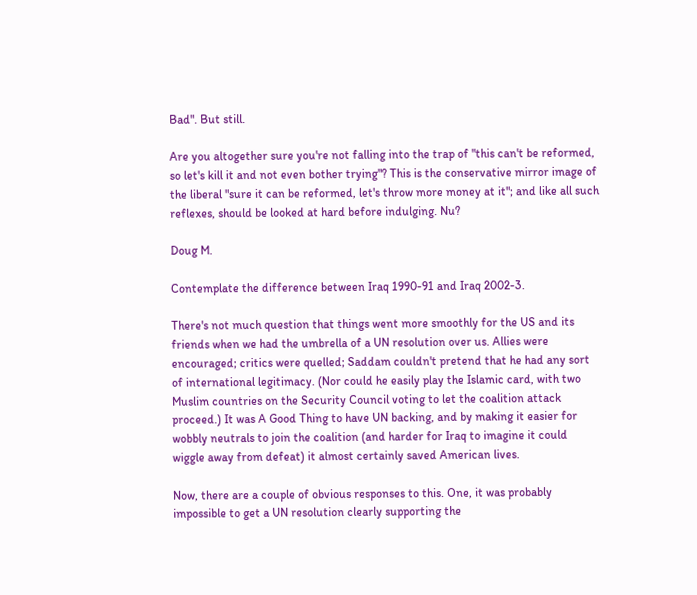Bad". But still.

Are you altogether sure you're not falling into the trap of "this can't be reformed, so let's kill it and not even bother trying"? This is the conservative mirror image of the liberal "sure it can be reformed, let's throw more money at it"; and like all such reflexes, should be looked at hard before indulging. Nu?

Doug M.

Contemplate the difference between Iraq 1990-91 and Iraq 2002-3.

There's not much question that things went more smoothly for the US and its friends when we had the umbrella of a UN resolution over us. Allies were encouraged; critics were quelled; Saddam couldn't pretend that he had any sort of international legitimacy. (Nor could he easily play the Islamic card, with two Muslim countries on the Security Council voting to let the coalition attack proceed.) It was A Good Thing to have UN backing, and by making it easier for wobbly neutrals to join the coalition (and harder for Iraq to imagine it could wiggle away from defeat) it almost certainly saved American lives.

Now, there are a couple of obvious responses to this. One, it was probably impossible to get a UN resolution clearly supporting the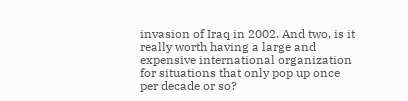invasion of Iraq in 2002. And two, is it really worth having a large and expensive international organization for situations that only pop up once per decade or so?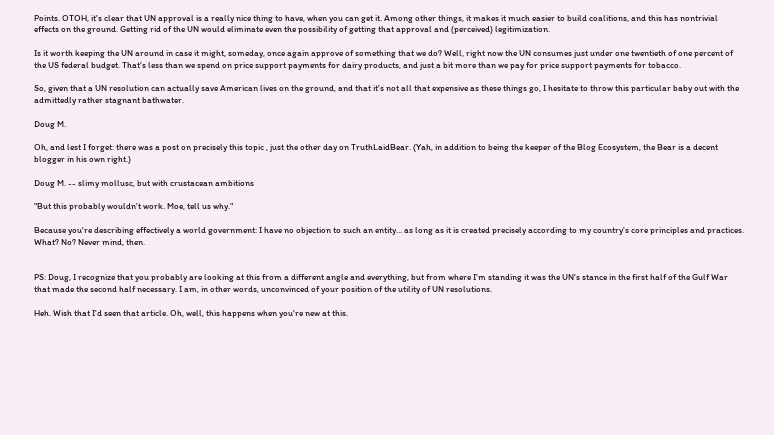Points. OTOH, it's clear that UN approval is a really nice thing to have, when you can get it. Among other things, it makes it much easier to build coalitions, and this has nontrivial effects on the ground. Getting rid of the UN would eliminate even the possibility of getting that approval and (perceived) legitimization.

Is it worth keeping the UN around in case it might, someday, once again approve of something that we do? Well, right now the UN consumes just under one twentieth of one percent of the US federal budget. That's less than we spend on price support payments for dairy products, and just a bit more than we pay for price support payments for tobacco.

So, given that a UN resolution can actually save American lives on the ground, and that it's not all that expensive as these things go, I hesitate to throw this particular baby out with the admittedly rather stagnant bathwater.

Doug M.

Oh, and lest I forget: there was a post on precisely this topic , just the other day on TruthLaidBear. (Yah, in addition to being the keeper of the Blog Ecosystem, the Bear is a decent blogger in his own right.)

Doug M. -- slimy mollusc, but with crustacean ambitions

"But this probably wouldn't work. Moe, tell us why."

Because you're describing effectively a world government: I have no objection to such an entity... as long as it is created precisely according to my country's core principles and practices. What? No? Never mind, then.


PS: Doug, I recognize that you probably are looking at this from a different angle and everything, but from where I'm standing it was the UN's stance in the first half of the Gulf War that made the second half necessary. I am, in other words, unconvinced of your position of the utility of UN resolutions.

Heh. Wish that I'd seen that article. Oh, well, this happens when you're new at this.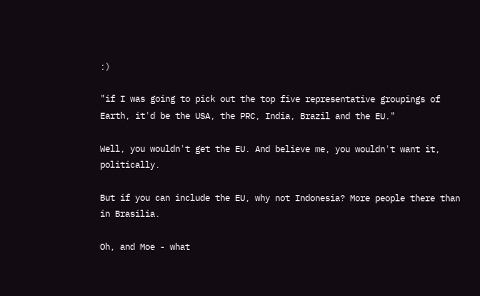:)

"if I was going to pick out the top five representative groupings of Earth, it'd be the USA, the PRC, India, Brazil and the EU."

Well, you wouldn't get the EU. And believe me, you wouldn't want it, politically.

But if you can include the EU, why not Indonesia? More people there than in Brasilia.

Oh, and Moe - what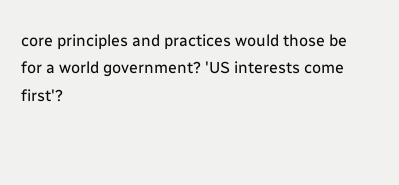core principles and practices would those be for a world government? 'US interests come first'?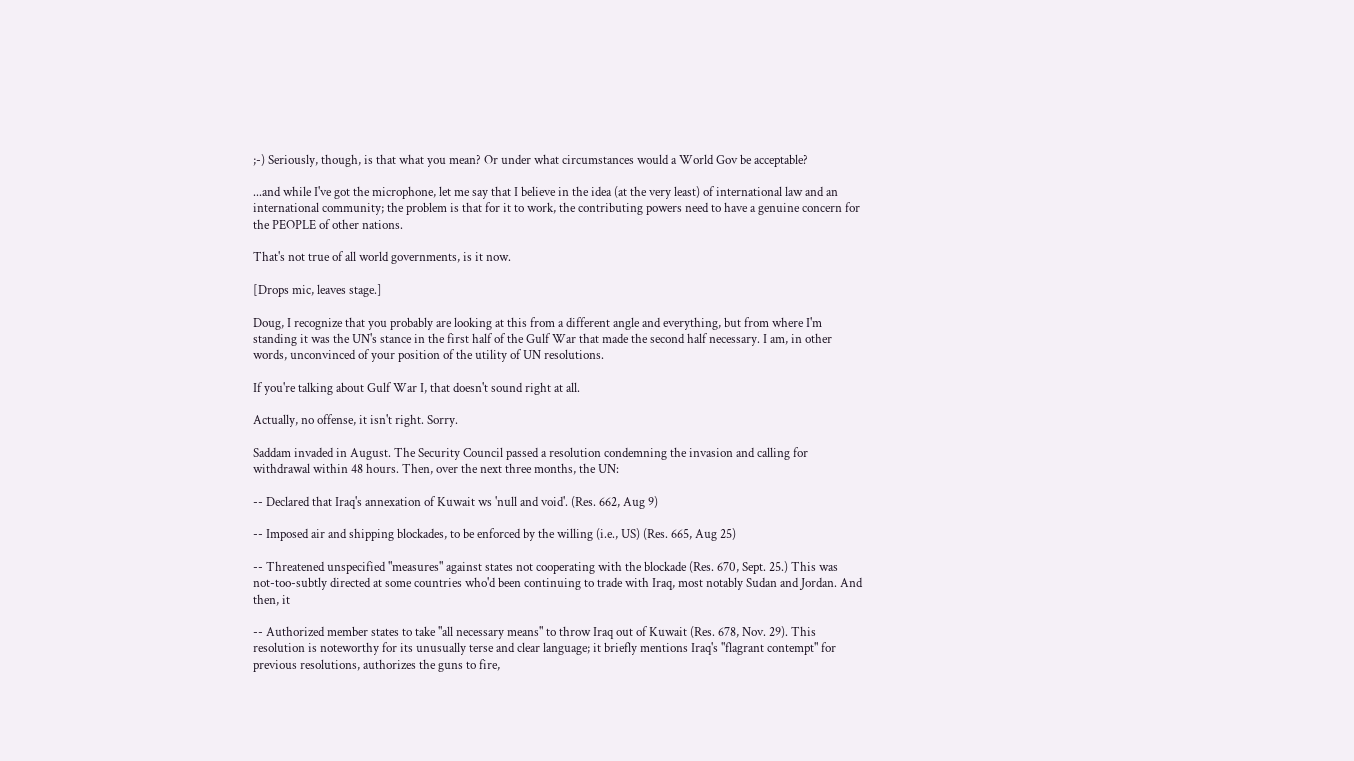;-) Seriously, though, is that what you mean? Or under what circumstances would a World Gov be acceptable?

...and while I've got the microphone, let me say that I believe in the idea (at the very least) of international law and an international community; the problem is that for it to work, the contributing powers need to have a genuine concern for the PEOPLE of other nations.

That's not true of all world governments, is it now.

[Drops mic, leaves stage.]

Doug, I recognize that you probably are looking at this from a different angle and everything, but from where I'm standing it was the UN's stance in the first half of the Gulf War that made the second half necessary. I am, in other words, unconvinced of your position of the utility of UN resolutions.

If you're talking about Gulf War I, that doesn't sound right at all.

Actually, no offense, it isn't right. Sorry.

Saddam invaded in August. The Security Council passed a resolution condemning the invasion and calling for withdrawal within 48 hours. Then, over the next three months, the UN:

-- Declared that Iraq's annexation of Kuwait ws 'null and void'. (Res. 662, Aug 9)

-- Imposed air and shipping blockades, to be enforced by the willing (i.e., US) (Res. 665, Aug 25)

-- Threatened unspecified "measures" against states not cooperating with the blockade (Res. 670, Sept. 25.) This was not-too-subtly directed at some countries who'd been continuing to trade with Iraq, most notably Sudan and Jordan. And then, it

-- Authorized member states to take "all necessary means" to throw Iraq out of Kuwait (Res. 678, Nov. 29). This resolution is noteworthy for its unusually terse and clear language; it briefly mentions Iraq's "flagrant contempt" for previous resolutions, authorizes the guns to fire,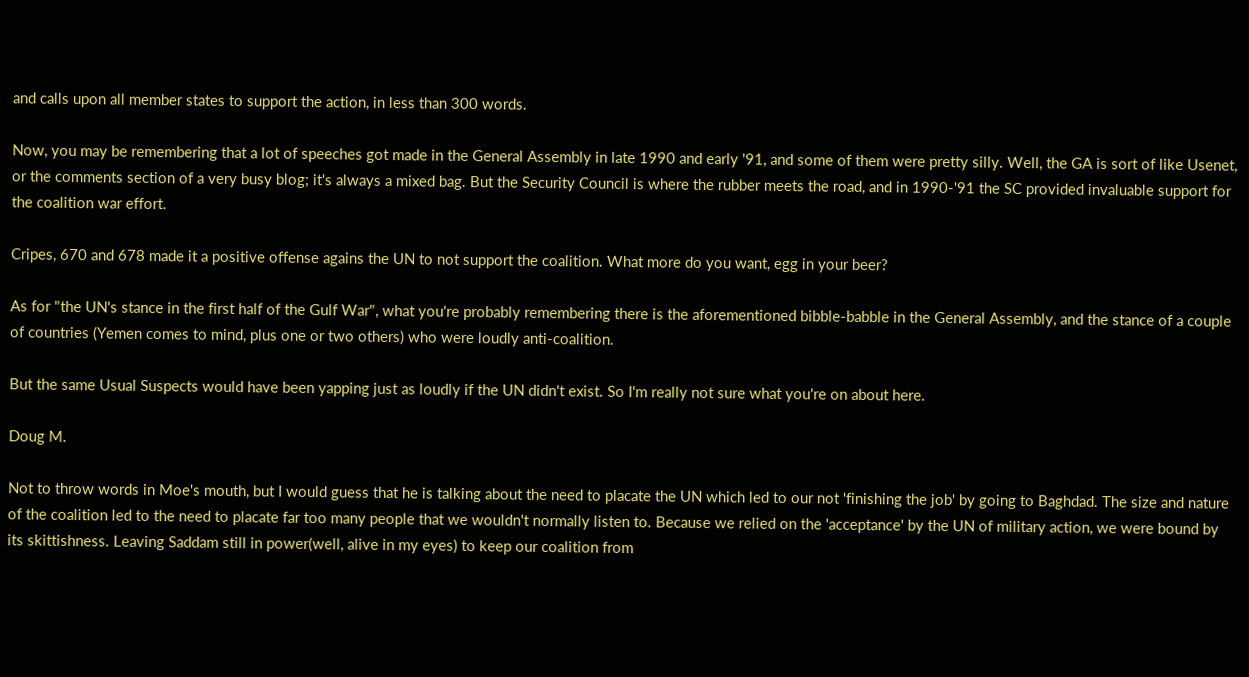and calls upon all member states to support the action, in less than 300 words.

Now, you may be remembering that a lot of speeches got made in the General Assembly in late 1990 and early '91, and some of them were pretty silly. Well, the GA is sort of like Usenet, or the comments section of a very busy blog; it's always a mixed bag. But the Security Council is where the rubber meets the road, and in 1990-'91 the SC provided invaluable support for the coalition war effort.

Cripes, 670 and 678 made it a positive offense agains the UN to not support the coalition. What more do you want, egg in your beer?

As for "the UN's stance in the first half of the Gulf War", what you're probably remembering there is the aforementioned bibble-babble in the General Assembly, and the stance of a couple of countries (Yemen comes to mind, plus one or two others) who were loudly anti-coalition.

But the same Usual Suspects would have been yapping just as loudly if the UN didn't exist. So I'm really not sure what you're on about here.

Doug M.

Not to throw words in Moe's mouth, but I would guess that he is talking about the need to placate the UN which led to our not 'finishing the job' by going to Baghdad. The size and nature of the coalition led to the need to placate far too many people that we wouldn't normally listen to. Because we relied on the 'acceptance' by the UN of military action, we were bound by its skittishness. Leaving Saddam still in power(well, alive in my eyes) to keep our coalition from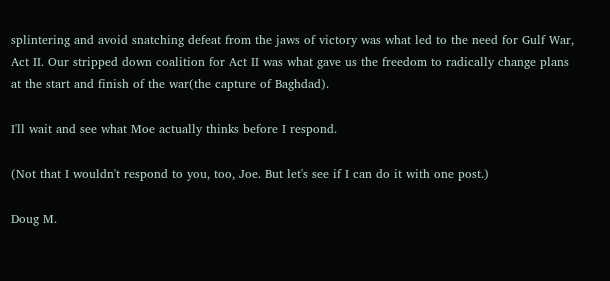splintering and avoid snatching defeat from the jaws of victory was what led to the need for Gulf War, Act II. Our stripped down coalition for Act II was what gave us the freedom to radically change plans at the start and finish of the war(the capture of Baghdad).

I'll wait and see what Moe actually thinks before I respond.

(Not that I wouldn't respond to you, too, Joe. But let's see if I can do it with one post.)

Doug M.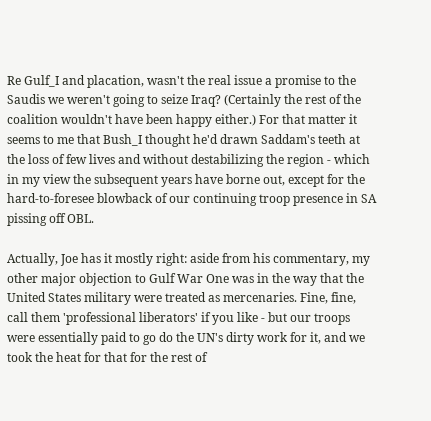Re Gulf_I and placation, wasn't the real issue a promise to the Saudis we weren't going to seize Iraq? (Certainly the rest of the coalition wouldn't have been happy either.) For that matter it seems to me that Bush_I thought he'd drawn Saddam's teeth at the loss of few lives and without destabilizing the region - which in my view the subsequent years have borne out, except for the hard-to-foresee blowback of our continuing troop presence in SA pissing off OBL.

Actually, Joe has it mostly right: aside from his commentary, my other major objection to Gulf War One was in the way that the United States military were treated as mercenaries. Fine, fine, call them 'professional liberators' if you like - but our troops were essentially paid to go do the UN's dirty work for it, and we took the heat for that for the rest of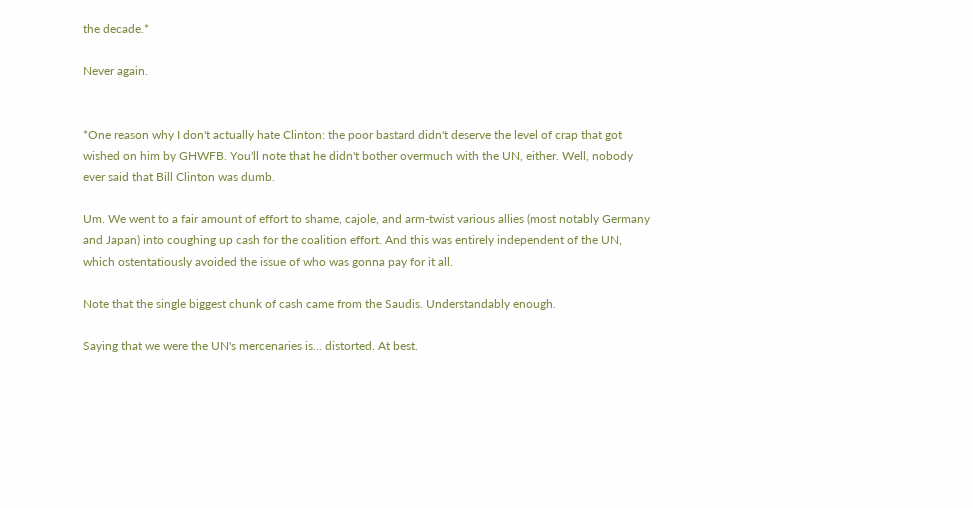the decade.*

Never again.


*One reason why I don't actually hate Clinton: the poor bastard didn't deserve the level of crap that got wished on him by GHWFB. You'll note that he didn't bother overmuch with the UN, either. Well, nobody ever said that Bill Clinton was dumb.

Um. We went to a fair amount of effort to shame, cajole, and arm-twist various allies (most notably Germany and Japan) into coughing up cash for the coalition effort. And this was entirely independent of the UN, which ostentatiously avoided the issue of who was gonna pay for it all.

Note that the single biggest chunk of cash came from the Saudis. Understandably enough.

Saying that we were the UN's mercenaries is... distorted. At best.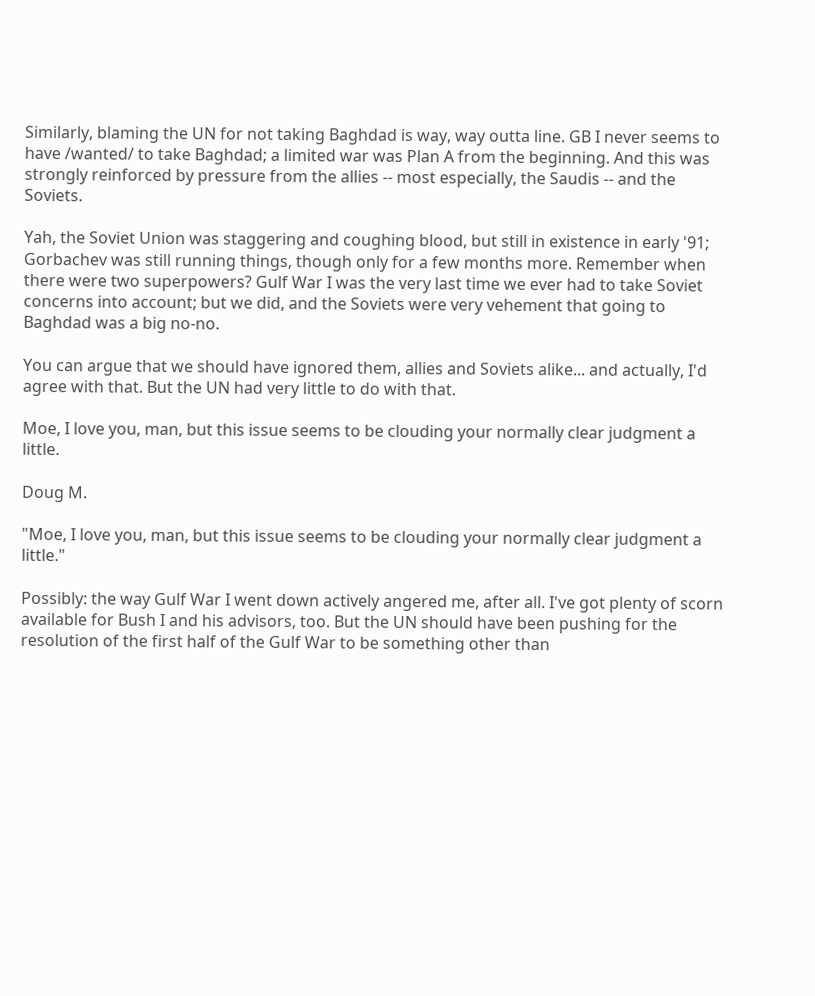Similarly, blaming the UN for not taking Baghdad is way, way outta line. GB I never seems to have /wanted/ to take Baghdad; a limited war was Plan A from the beginning. And this was strongly reinforced by pressure from the allies -- most especially, the Saudis -- and the Soviets.

Yah, the Soviet Union was staggering and coughing blood, but still in existence in early '91; Gorbachev was still running things, though only for a few months more. Remember when there were two superpowers? Gulf War I was the very last time we ever had to take Soviet concerns into account; but we did, and the Soviets were very vehement that going to Baghdad was a big no-no.

You can argue that we should have ignored them, allies and Soviets alike... and actually, I'd agree with that. But the UN had very little to do with that.

Moe, I love you, man, but this issue seems to be clouding your normally clear judgment a little.

Doug M.

"Moe, I love you, man, but this issue seems to be clouding your normally clear judgment a little."

Possibly: the way Gulf War I went down actively angered me, after all. I've got plenty of scorn available for Bush I and his advisors, too. But the UN should have been pushing for the resolution of the first half of the Gulf War to be something other than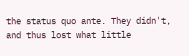the status quo ante. They didn't, and thus lost what little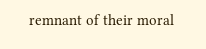remnant of their moral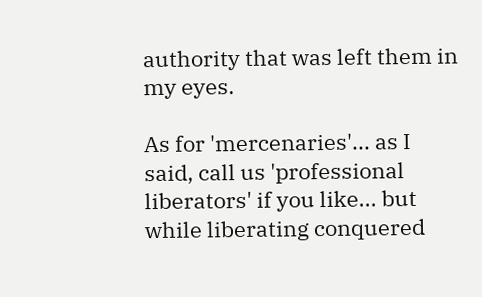authority that was left them in my eyes.

As for 'mercenaries'... as I said, call us 'professional liberators' if you like... but while liberating conquered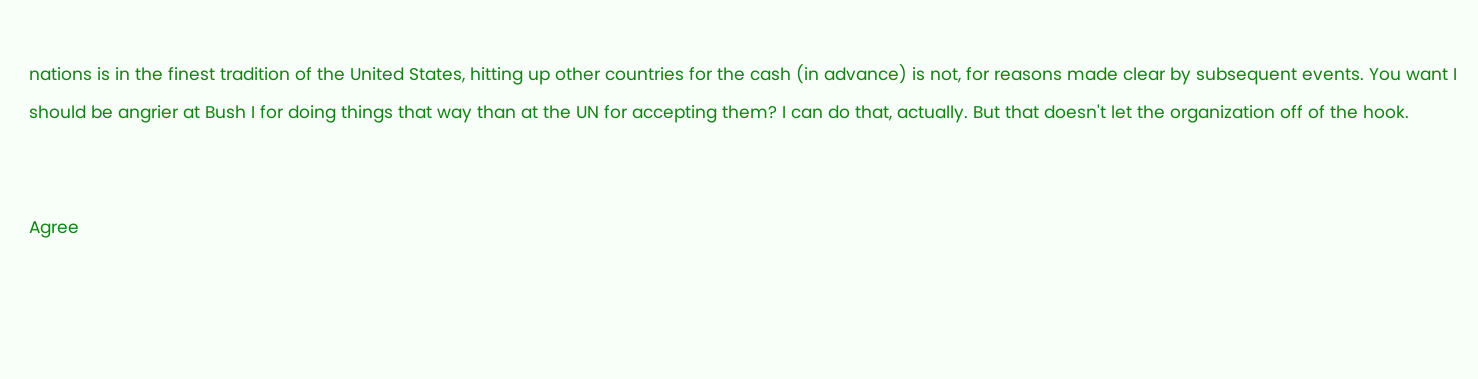nations is in the finest tradition of the United States, hitting up other countries for the cash (in advance) is not, for reasons made clear by subsequent events. You want I should be angrier at Bush I for doing things that way than at the UN for accepting them? I can do that, actually. But that doesn't let the organization off of the hook.


Agree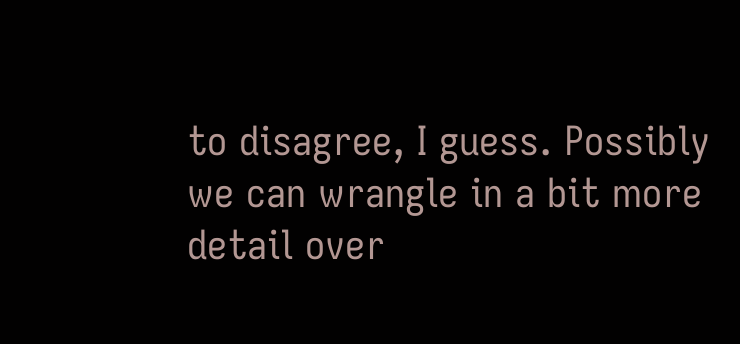to disagree, I guess. Possibly we can wrangle in a bit more detail over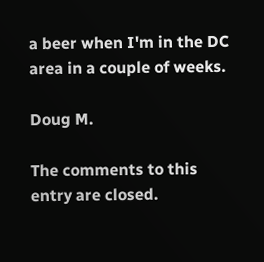a beer when I'm in the DC area in a couple of weeks.

Doug M.

The comments to this entry are closed.